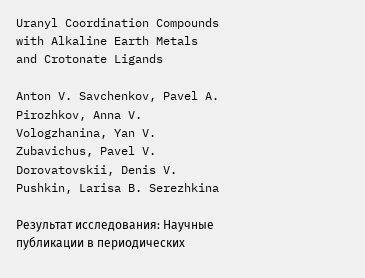Uranyl Coordination Compounds with Alkaline Earth Metals and Crotonate Ligands

Anton V. Savchenkov, Pavel A. Pirozhkov, Anna V. Vologzhanina, Yan V. Zubavichus, Pavel V. Dorovatovskii, Denis V. Pushkin, Larisa B. Serezhkina

Результат исследования: Научные публикации в периодических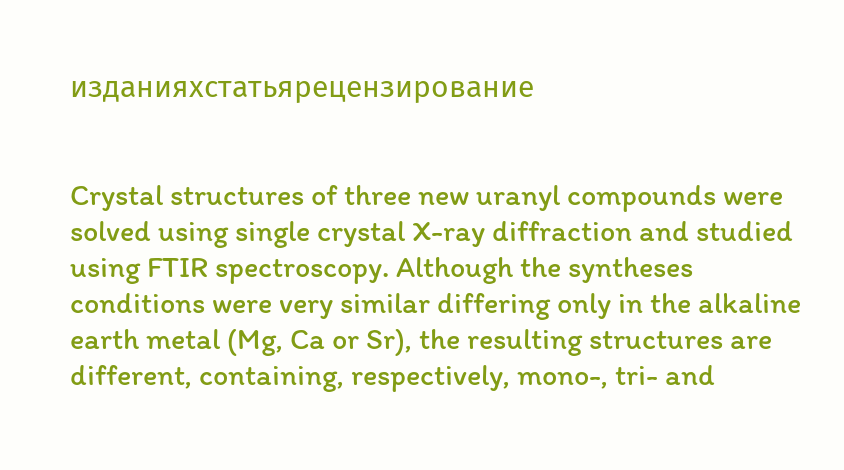изданияхстатьярецензирование


Crystal structures of three new uranyl compounds were solved using single crystal X-ray diffraction and studied using FTIR spectroscopy. Although the syntheses conditions were very similar differing only in the alkaline earth metal (Mg, Ca or Sr), the resulting structures are different, containing, respectively, mono-, tri- and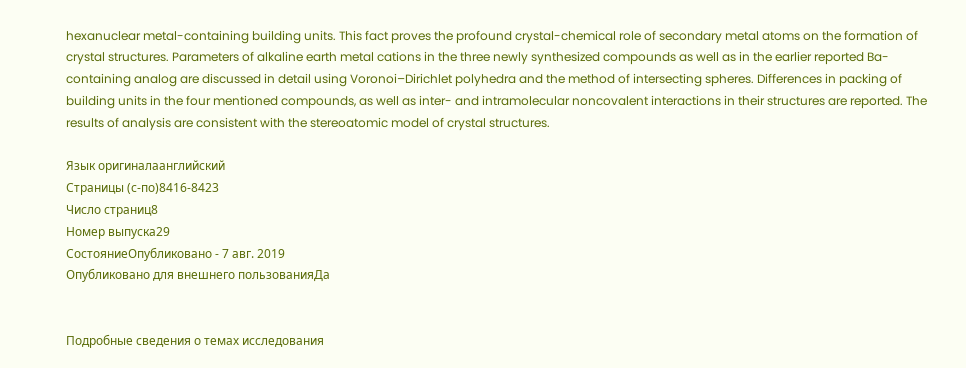hexanuclear metal-containing building units. This fact proves the profound crystal-chemical role of secondary metal atoms on the formation of crystal structures. Parameters of alkaline earth metal cations in the three newly synthesized compounds as well as in the earlier reported Ba-containing analog are discussed in detail using Voronoi–Dirichlet polyhedra and the method of intersecting spheres. Differences in packing of building units in the four mentioned compounds, as well as inter- and intramolecular noncovalent interactions in their structures are reported. The results of analysis are consistent with the stereoatomic model of crystal structures.

Язык оригиналаанглийский
Страницы (с-по)8416-8423
Число страниц8
Номер выпуска29
СостояниеОпубликовано - 7 авг. 2019
Опубликовано для внешнего пользованияДа


Подробные сведения о темах исследования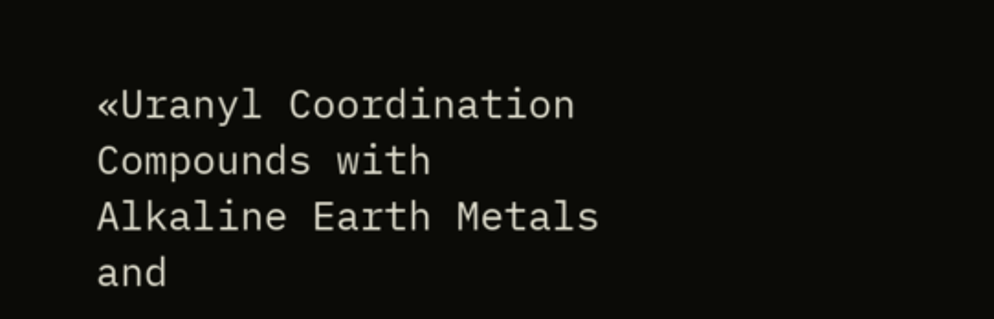«Uranyl Coordination Compounds with Alkaline Earth Metals and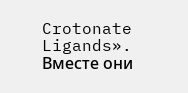Crotonate Ligands». Вместе они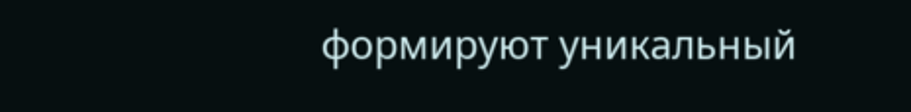формируют уникальный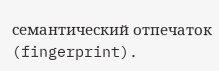семантический отпечаток (fingerprint).